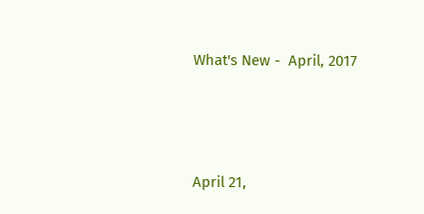What's New -  April, 2017




April 21,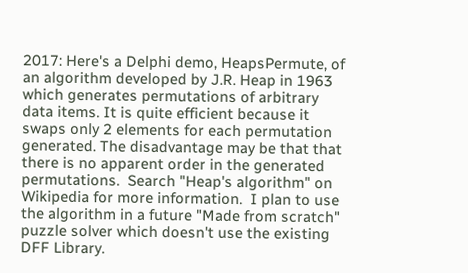2017: Here's a Delphi demo, HeapsPermute, of an algorithm developed by J.R. Heap in 1963 which generates permutations of arbitrary data items. It is quite efficient because it swaps only 2 elements for each permutation generated. The disadvantage may be that that there is no apparent order in the generated permutations.  Search "Heap's algorithm" on Wikipedia for more information.  I plan to use the algorithm in a future "Made from scratch" puzzle solver which doesn't use the existing DFF Library.